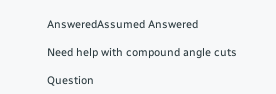AnsweredAssumed Answered

Need help with compound angle cuts

Question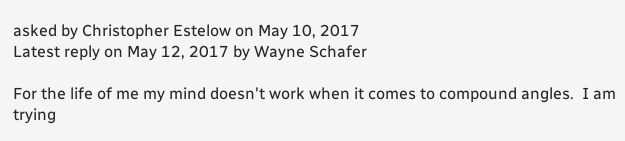asked by Christopher Estelow on May 10, 2017
Latest reply on May 12, 2017 by Wayne Schafer

For the life of me my mind doesn't work when it comes to compound angles.  I am trying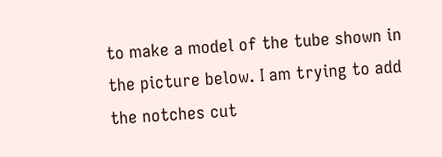to make a model of the tube shown in the picture below. I am trying to add the notches cut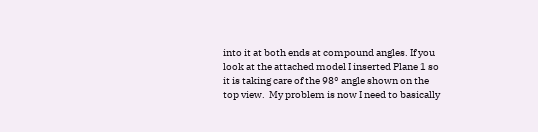into it at both ends at compound angles. If you look at the attached model I inserted Plane 1 so it is taking care of the 98° angle shown on the top view.  My problem is now I need to basically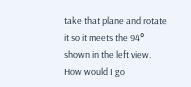take that plane and rotate it so it meets the 94° shown in the left view.  How would I go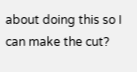about doing this so I can make the cut?